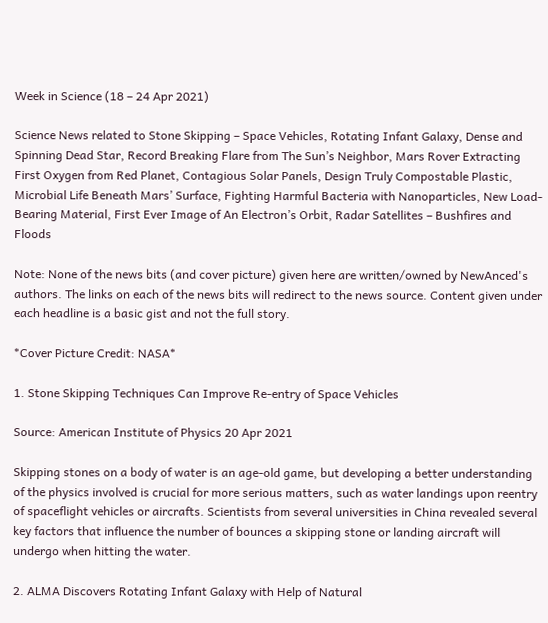Week in Science (18 – 24 Apr 2021)

Science News related to Stone Skipping – Space Vehicles, Rotating Infant Galaxy, Dense and Spinning Dead Star, Record Breaking Flare from The Sun’s Neighbor, Mars Rover Extracting First Oxygen from Red Planet, Contagious Solar Panels, Design Truly Compostable Plastic, Microbial Life Beneath Mars’ Surface, Fighting Harmful Bacteria with Nanoparticles, New Load-Bearing Material, First Ever Image of An Electron’s Orbit, Radar Satellites – Bushfires and Floods

Note: None of the news bits (and cover picture) given here are written/owned by NewAnced's authors. The links on each of the news bits will redirect to the news source. Content given under each headline is a basic gist and not the full story.

*Cover Picture Credit: NASA*

1. Stone Skipping Techniques Can Improve Re-entry of Space Vehicles

Source: American Institute of Physics 20 Apr 2021

Skipping stones on a body of water is an age-old game, but developing a better understanding of the physics involved is crucial for more serious matters, such as water landings upon reentry of spaceflight vehicles or aircrafts. Scientists from several universities in China revealed several key factors that influence the number of bounces a skipping stone or landing aircraft will undergo when hitting the water.

2. ALMA Discovers Rotating Infant Galaxy with Help of Natural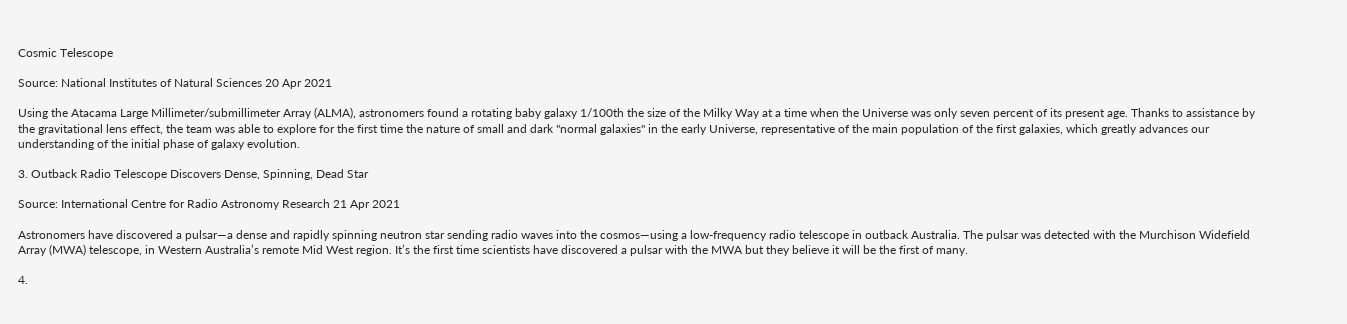Cosmic Telescope

Source: National Institutes of Natural Sciences 20 Apr 2021

Using the Atacama Large Millimeter/submillimeter Array (ALMA), astronomers found a rotating baby galaxy 1/100th the size of the Milky Way at a time when the Universe was only seven percent of its present age. Thanks to assistance by the gravitational lens effect, the team was able to explore for the first time the nature of small and dark "normal galaxies" in the early Universe, representative of the main population of the first galaxies, which greatly advances our understanding of the initial phase of galaxy evolution.

3. Outback Radio Telescope Discovers Dense, Spinning, Dead Star

Source: International Centre for Radio Astronomy Research 21 Apr 2021

Astronomers have discovered a pulsar—a dense and rapidly spinning neutron star sending radio waves into the cosmos—using a low-frequency radio telescope in outback Australia. The pulsar was detected with the Murchison Widefield Array (MWA) telescope, in Western Australia’s remote Mid West region. It’s the first time scientists have discovered a pulsar with the MWA but they believe it will be the first of many.

4.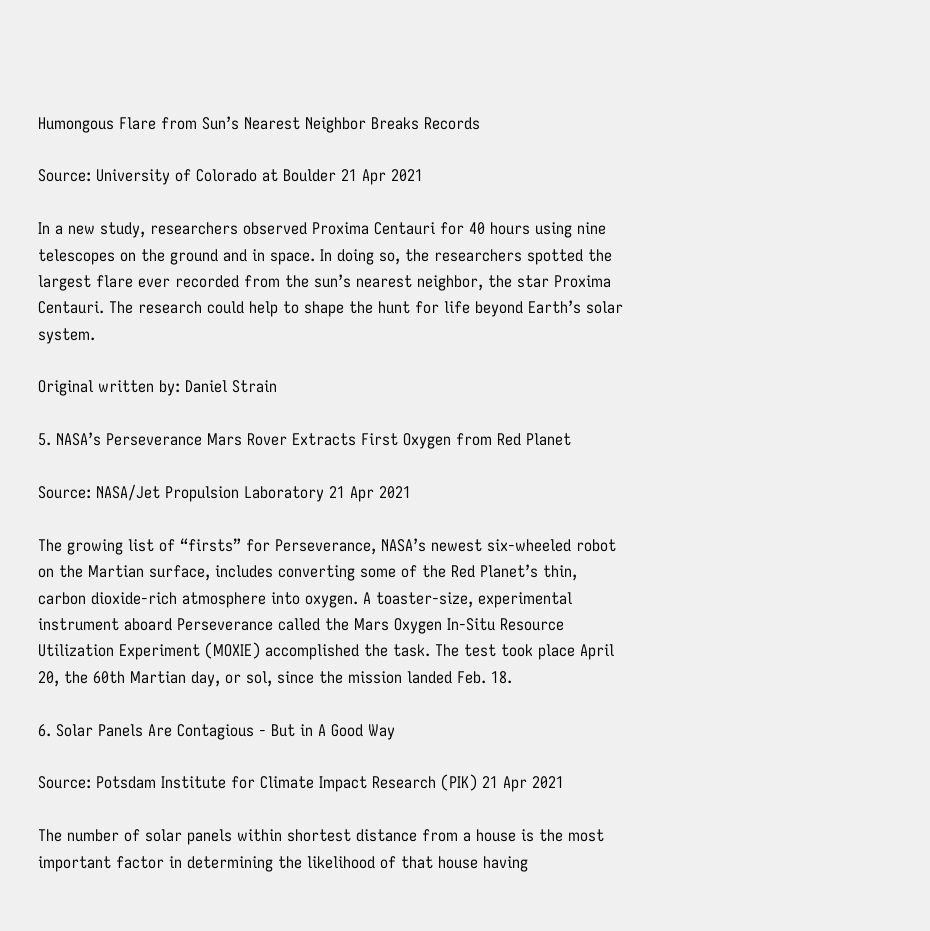Humongous Flare from Sun’s Nearest Neighbor Breaks Records

Source: University of Colorado at Boulder 21 Apr 2021

In a new study, researchers observed Proxima Centauri for 40 hours using nine telescopes on the ground and in space. In doing so, the researchers spotted the largest flare ever recorded from the sun’s nearest neighbor, the star Proxima Centauri. The research could help to shape the hunt for life beyond Earth’s solar system.

Original written by: Daniel Strain

5. NASA’s Perseverance Mars Rover Extracts First Oxygen from Red Planet

Source: NASA/Jet Propulsion Laboratory 21 Apr 2021

The growing list of “firsts” for Perseverance, NASA’s newest six-wheeled robot on the Martian surface, includes converting some of the Red Planet’s thin, carbon dioxide-rich atmosphere into oxygen. A toaster-size, experimental instrument aboard Perseverance called the Mars Oxygen In-Situ Resource Utilization Experiment (MOXIE) accomplished the task. The test took place April 20, the 60th Martian day, or sol, since the mission landed Feb. 18.

6. Solar Panels Are Contagious - But in A Good Way

Source: Potsdam Institute for Climate Impact Research (PIK) 21 Apr 2021

The number of solar panels within shortest distance from a house is the most important factor in determining the likelihood of that house having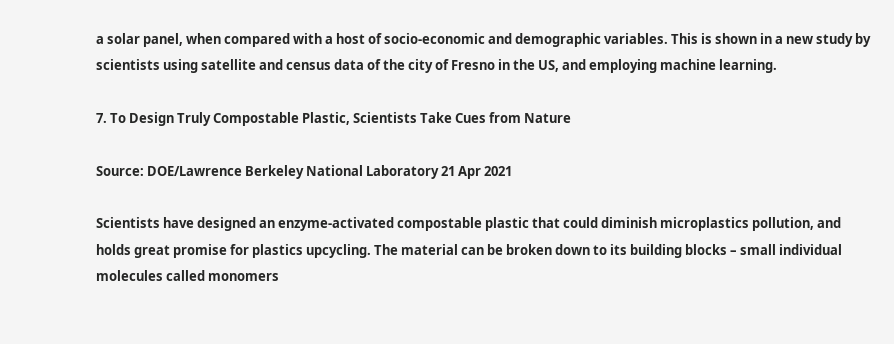a solar panel, when compared with a host of socio-economic and demographic variables. This is shown in a new study by scientists using satellite and census data of the city of Fresno in the US, and employing machine learning.

7. To Design Truly Compostable Plastic, Scientists Take Cues from Nature

Source: DOE/Lawrence Berkeley National Laboratory 21 Apr 2021

Scientists have designed an enzyme-activated compostable plastic that could diminish microplastics pollution, and holds great promise for plastics upcycling. The material can be broken down to its building blocks – small individual molecules called monomers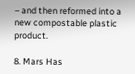– and then reformed into a new compostable plastic product.

8. Mars Has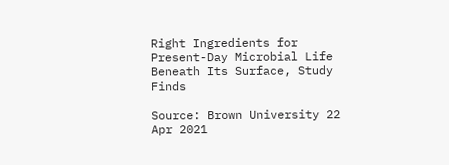Right Ingredients for Present-Day Microbial Life Beneath Its Surface, Study Finds

Source: Brown University 22 Apr 2021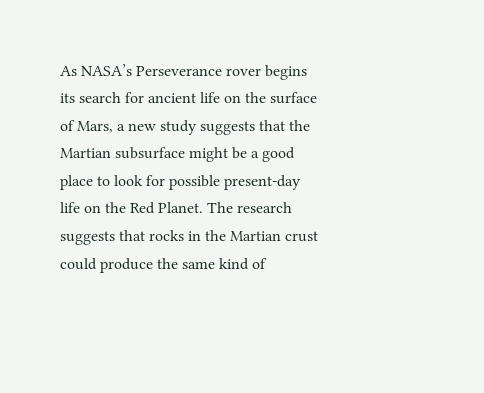As NASA’s Perseverance rover begins its search for ancient life on the surface of Mars, a new study suggests that the Martian subsurface might be a good place to look for possible present-day life on the Red Planet. The research suggests that rocks in the Martian crust could produce the same kind of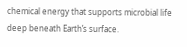chemical energy that supports microbial life deep beneath Earth’s surface.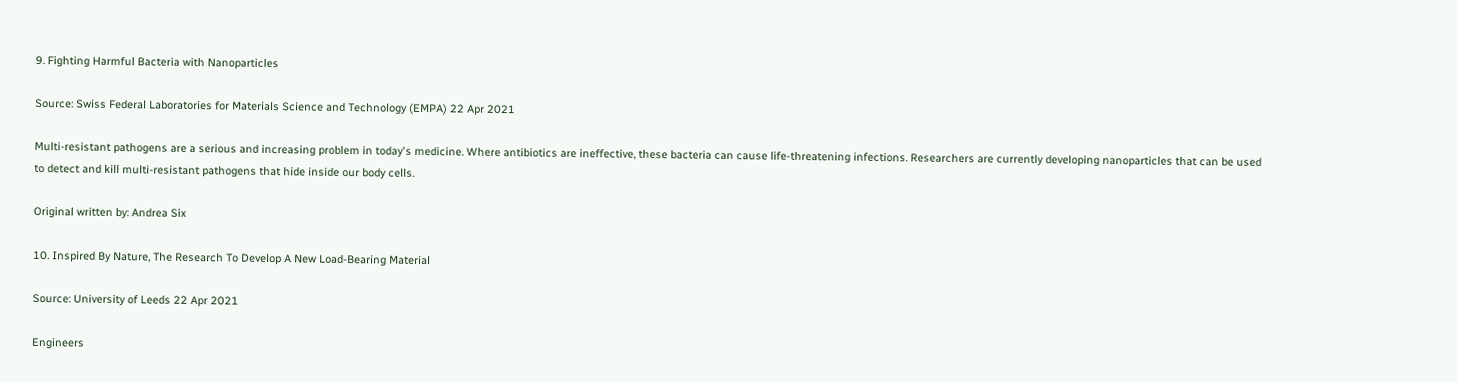9. Fighting Harmful Bacteria with Nanoparticles

Source: Swiss Federal Laboratories for Materials Science and Technology (EMPA) 22 Apr 2021

Multi-resistant pathogens are a serious and increasing problem in today's medicine. Where antibiotics are ineffective, these bacteria can cause life-threatening infections. Researchers are currently developing nanoparticles that can be used to detect and kill multi-resistant pathogens that hide inside our body cells.

Original written by: Andrea Six

10. Inspired By Nature, The Research To Develop A New Load-Bearing Material

Source: University of Leeds 22 Apr 2021

Engineers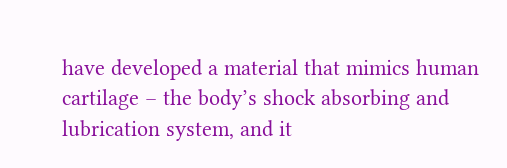have developed a material that mimics human cartilage – the body’s shock absorbing and lubrication system, and it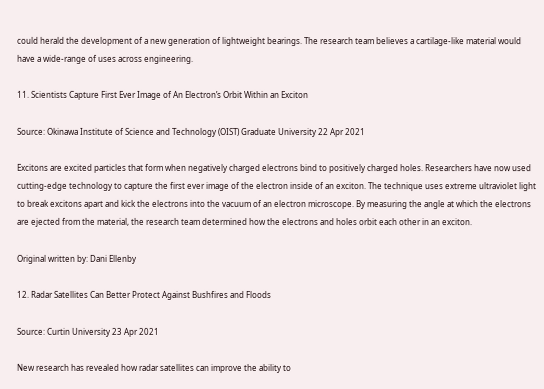could herald the development of a new generation of lightweight bearings. The research team believes a cartilage-like material would have a wide-range of uses across engineering.

11. Scientists Capture First Ever Image of An Electron’s Orbit Within an Exciton

Source: Okinawa Institute of Science and Technology (OIST) Graduate University 22 Apr 2021

Excitons are excited particles that form when negatively charged electrons bind to positively charged holes. Researchers have now used cutting-edge technology to capture the first ever image of the electron inside of an exciton. The technique uses extreme ultraviolet light to break excitons apart and kick the electrons into the vacuum of an electron microscope. By measuring the angle at which the electrons are ejected from the material, the research team determined how the electrons and holes orbit each other in an exciton.

Original written by: Dani Ellenby

12. Radar Satellites Can Better Protect Against Bushfires and Floods

Source: Curtin University 23 Apr 2021

New research has revealed how radar satellites can improve the ability to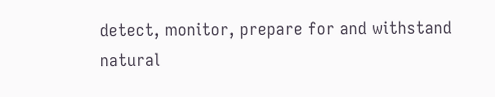detect, monitor, prepare for and withstand natural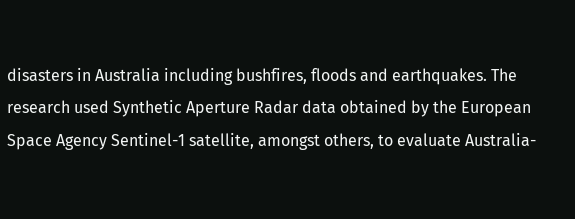disasters in Australia including bushfires, floods and earthquakes. The research used Synthetic Aperture Radar data obtained by the European Space Agency Sentinel-1 satellite, amongst others, to evaluate Australia-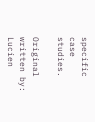specific case studies.

Original written by: Lucien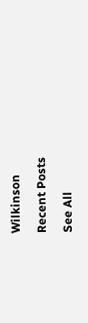Wilkinson

Recent Posts

See All